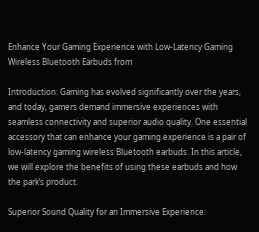Enhance Your Gaming Experience with Low-Latency Gaming Wireless Bluetooth Earbuds from

Introduction: Gaming has evolved significantly over the years, and today, gamers demand immersive experiences with seamless connectivity and superior audio quality. One essential accessory that can enhance your gaming experience is a pair of low-latency gaming wireless Bluetooth earbuds. In this article, we will explore the benefits of using these earbuds and how the park’s product.

Superior Sound Quality for an Immersive Experience: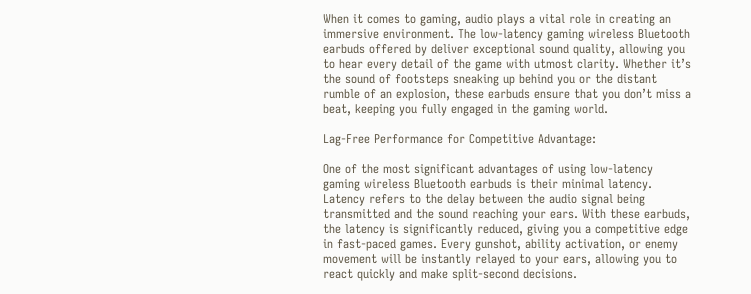When it comes to gaming, audio plays a vital role in creating an immersive environment. The low-latency gaming wireless Bluetooth earbuds offered by deliver exceptional sound quality, allowing you to hear every detail of the game with utmost clarity. Whether it’s the sound of footsteps sneaking up behind you or the distant rumble of an explosion, these earbuds ensure that you don’t miss a beat, keeping you fully engaged in the gaming world.

Lag-Free Performance for Competitive Advantage:

One of the most significant advantages of using low-latency gaming wireless Bluetooth earbuds is their minimal latency. Latency refers to the delay between the audio signal being transmitted and the sound reaching your ears. With these earbuds, the latency is significantly reduced, giving you a competitive edge in fast-paced games. Every gunshot, ability activation, or enemy movement will be instantly relayed to your ears, allowing you to react quickly and make split-second decisions.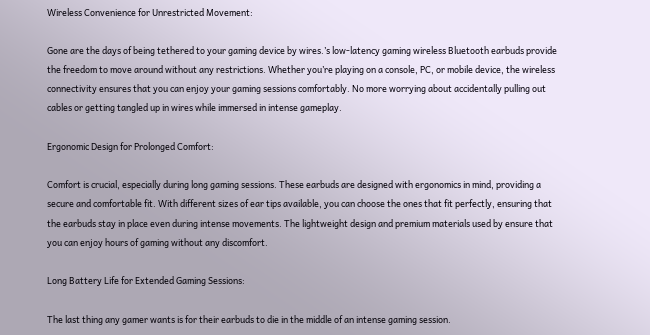Wireless Convenience for Unrestricted Movement:

Gone are the days of being tethered to your gaming device by wires.’s low-latency gaming wireless Bluetooth earbuds provide the freedom to move around without any restrictions. Whether you’re playing on a console, PC, or mobile device, the wireless connectivity ensures that you can enjoy your gaming sessions comfortably. No more worrying about accidentally pulling out cables or getting tangled up in wires while immersed in intense gameplay.

Ergonomic Design for Prolonged Comfort:

Comfort is crucial, especially during long gaming sessions. These earbuds are designed with ergonomics in mind, providing a secure and comfortable fit. With different sizes of ear tips available, you can choose the ones that fit perfectly, ensuring that the earbuds stay in place even during intense movements. The lightweight design and premium materials used by ensure that you can enjoy hours of gaming without any discomfort.

Long Battery Life for Extended Gaming Sessions:

The last thing any gamer wants is for their earbuds to die in the middle of an intense gaming session.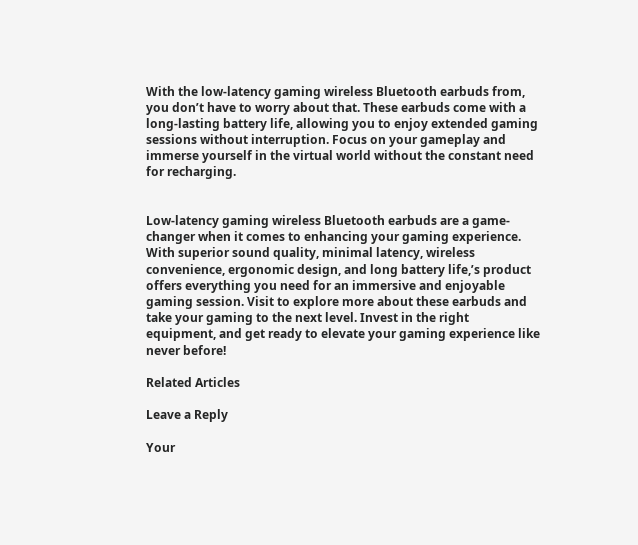With the low-latency gaming wireless Bluetooth earbuds from, you don’t have to worry about that. These earbuds come with a long-lasting battery life, allowing you to enjoy extended gaming sessions without interruption. Focus on your gameplay and immerse yourself in the virtual world without the constant need for recharging.


Low-latency gaming wireless Bluetooth earbuds are a game-changer when it comes to enhancing your gaming experience. With superior sound quality, minimal latency, wireless convenience, ergonomic design, and long battery life,’s product offers everything you need for an immersive and enjoyable gaming session. Visit to explore more about these earbuds and take your gaming to the next level. Invest in the right equipment, and get ready to elevate your gaming experience like never before!

Related Articles

Leave a Reply

Your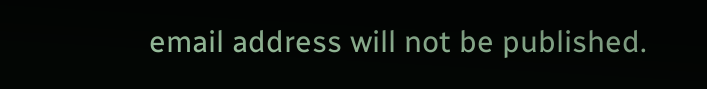email address will not be published.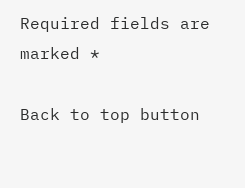Required fields are marked *

Back to top button